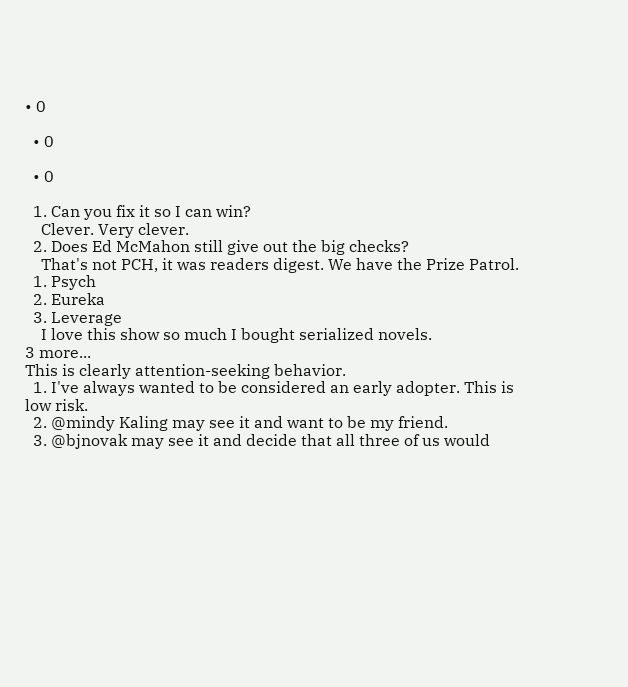• 0

  • 0

  • 0

  1. Can you fix it so I can win?
    Clever. Very clever.
  2. Does Ed McMahon still give out the big checks?
    That's not PCH, it was readers digest. We have the Prize Patrol.
  1. Psych
  2. Eureka
  3. Leverage
    I love this show so much I bought serialized novels.
3 more...
This is clearly attention-seeking behavior.
  1. I've always wanted to be considered an early adopter. This is low risk.
  2. @mindy Kaling may see it and want to be my friend.
  3. @bjnovak may see it and decide that all three of us would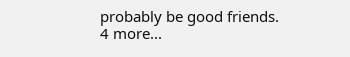probably be good friends.
4 more...